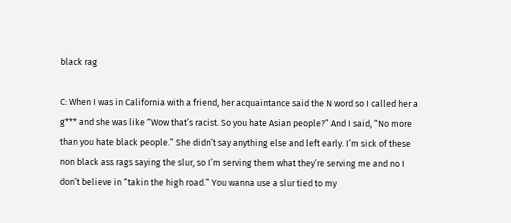black rag

C: When I was in California with a friend, her acquaintance said the N word so I called her a g*** and she was like “Wow that’s racist. So you hate Asian people?” And I said, “No more than you hate black people.” She didn’t say anything else and left early. I’m sick of these non black ass rags saying the slur, so I’m serving them what they’re serving me and no I don’t believe in “takin the high road.” You wanna use a slur tied to my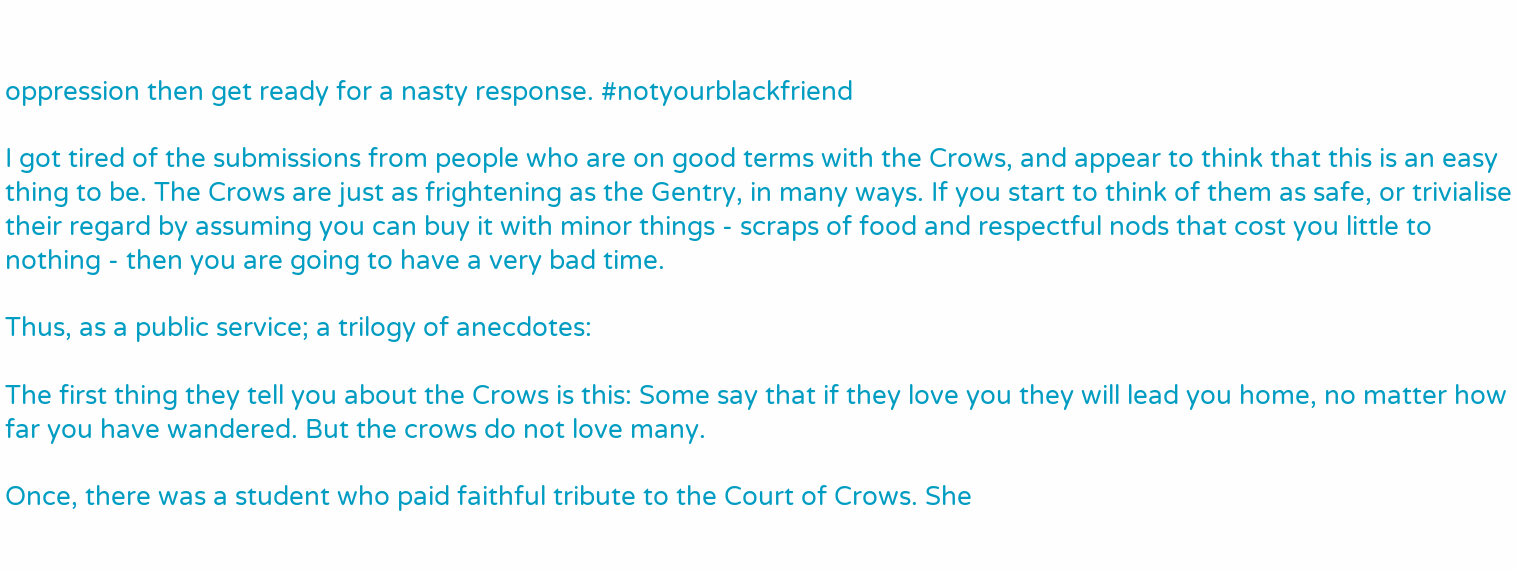oppression then get ready for a nasty response. #notyourblackfriend

I got tired of the submissions from people who are on good terms with the Crows, and appear to think that this is an easy thing to be. The Crows are just as frightening as the Gentry, in many ways. If you start to think of them as safe, or trivialise their regard by assuming you can buy it with minor things - scraps of food and respectful nods that cost you little to nothing - then you are going to have a very bad time.

Thus, as a public service; a trilogy of anecdotes:

The first thing they tell you about the Crows is this: Some say that if they love you they will lead you home, no matter how far you have wandered. But the crows do not love many.

Once, there was a student who paid faithful tribute to the Court of Crows. She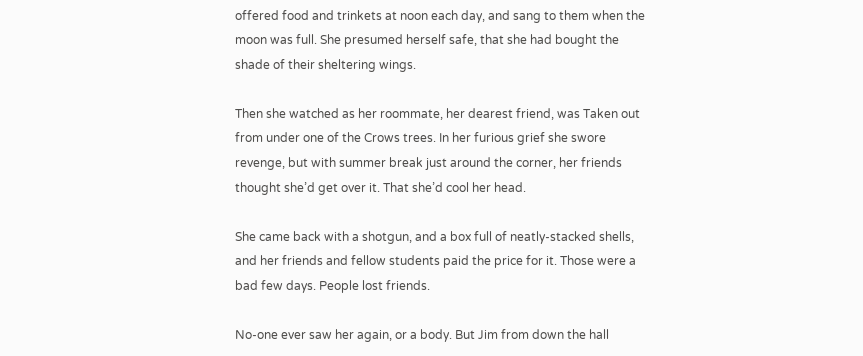offered food and trinkets at noon each day, and sang to them when the moon was full. She presumed herself safe, that she had bought the shade of their sheltering wings.

Then she watched as her roommate, her dearest friend, was Taken out from under one of the Crows trees. In her furious grief she swore revenge, but with summer break just around the corner, her friends thought she’d get over it. That she’d cool her head.

She came back with a shotgun, and a box full of neatly-stacked shells, and her friends and fellow students paid the price for it. Those were a bad few days. People lost friends.

No-one ever saw her again, or a body. But Jim from down the hall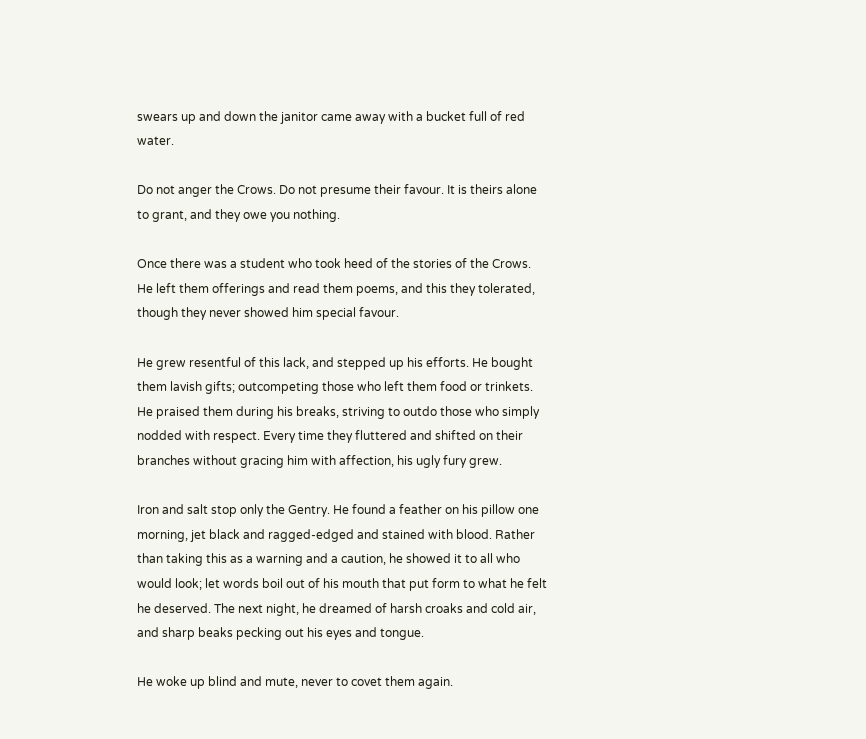swears up and down the janitor came away with a bucket full of red water.

Do not anger the Crows. Do not presume their favour. It is theirs alone to grant, and they owe you nothing.

Once there was a student who took heed of the stories of the Crows. He left them offerings and read them poems, and this they tolerated, though they never showed him special favour.

He grew resentful of this lack, and stepped up his efforts. He bought them lavish gifts; outcompeting those who left them food or trinkets. He praised them during his breaks, striving to outdo those who simply nodded with respect. Every time they fluttered and shifted on their branches without gracing him with affection, his ugly fury grew.

Iron and salt stop only the Gentry. He found a feather on his pillow one morning, jet black and ragged-edged and stained with blood. Rather than taking this as a warning and a caution, he showed it to all who would look; let words boil out of his mouth that put form to what he felt he deserved. The next night, he dreamed of harsh croaks and cold air, and sharp beaks pecking out his eyes and tongue.

He woke up blind and mute, never to covet them again.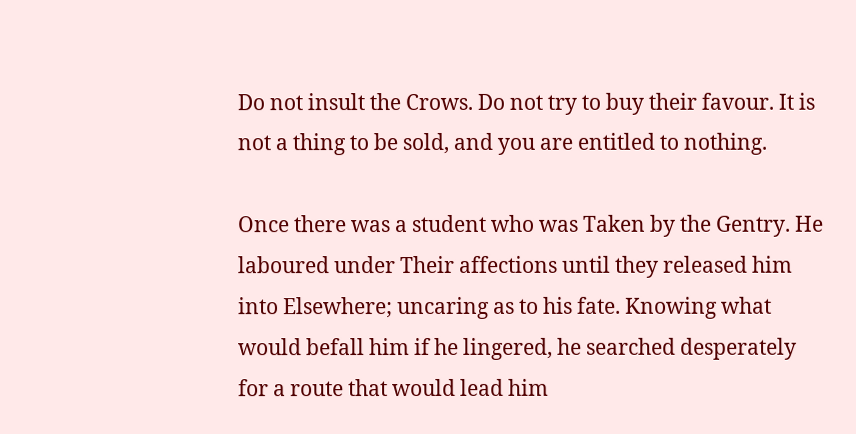Do not insult the Crows. Do not try to buy their favour. It is not a thing to be sold, and you are entitled to nothing.

Once there was a student who was Taken by the Gentry. He laboured under Their affections until they released him into Elsewhere; uncaring as to his fate. Knowing what would befall him if he lingered, he searched desperately for a route that would lead him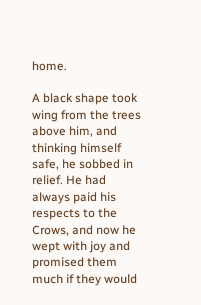home.

A black shape took wing from the trees above him, and thinking himself safe, he sobbed in relief. He had always paid his respects to the Crows, and now he wept with joy and promised them much if they would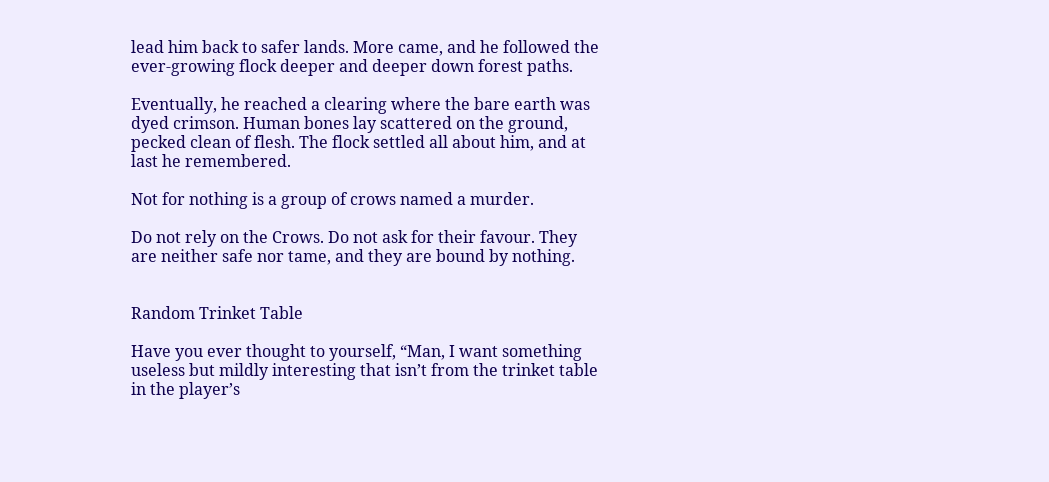lead him back to safer lands. More came, and he followed the ever-growing flock deeper and deeper down forest paths.

Eventually, he reached a clearing where the bare earth was dyed crimson. Human bones lay scattered on the ground, pecked clean of flesh. The flock settled all about him, and at last he remembered.

Not for nothing is a group of crows named a murder.

Do not rely on the Crows. Do not ask for their favour. They are neither safe nor tame, and they are bound by nothing.


Random Trinket Table

Have you ever thought to yourself, “Man, I want something useless but mildly interesting that isn’t from the trinket table in the player’s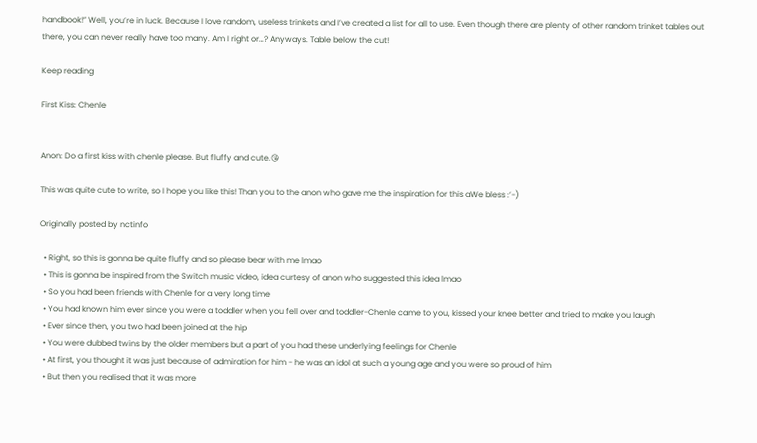handbook!” Well, you’re in luck. Because I love random, useless trinkets and I’ve created a list for all to use. Even though there are plenty of other random trinket tables out there, you can never really have too many. Am I right or…? Anyways. Table below the cut!

Keep reading

First Kiss: Chenle


Anon: Do a first kiss with chenle please. But fluffy and cute.😘

This was quite cute to write, so I hope you like this! Than you to the anon who gave me the inspiration for this aWe bless :’-)

Originally posted by nctinfo

  • Right, so this is gonna be quite fluffy and so please bear with me lmao
  • This is gonna be inspired from the Switch music video, idea curtesy of anon who suggested this idea lmao
  • So you had been friends with Chenle for a very long time
  • You had known him ever since you were a toddler when you fell over and toddler-Chenle came to you, kissed your knee better and tried to make you laugh
  • Ever since then, you two had been joined at the hip
  • You were dubbed twins by the older members but a part of you had these underlying feelings for Chenle
  • At first, you thought it was just because of admiration for him - he was an idol at such a young age and you were so proud of him
  • But then you realised that it was more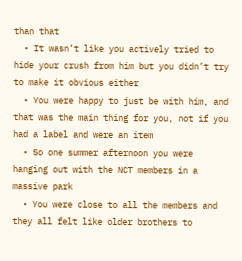than that
  • It wasn’t like you actively tried to hide your crush from him but you didn’t try to make it obvious either
  • You were happy to just be with him, and that was the main thing for you, not if you had a label and were an item
  • So one summer afternoon you were hanging out with the NCT members in a massive park
  • You were close to all the members and they all felt like older brothers to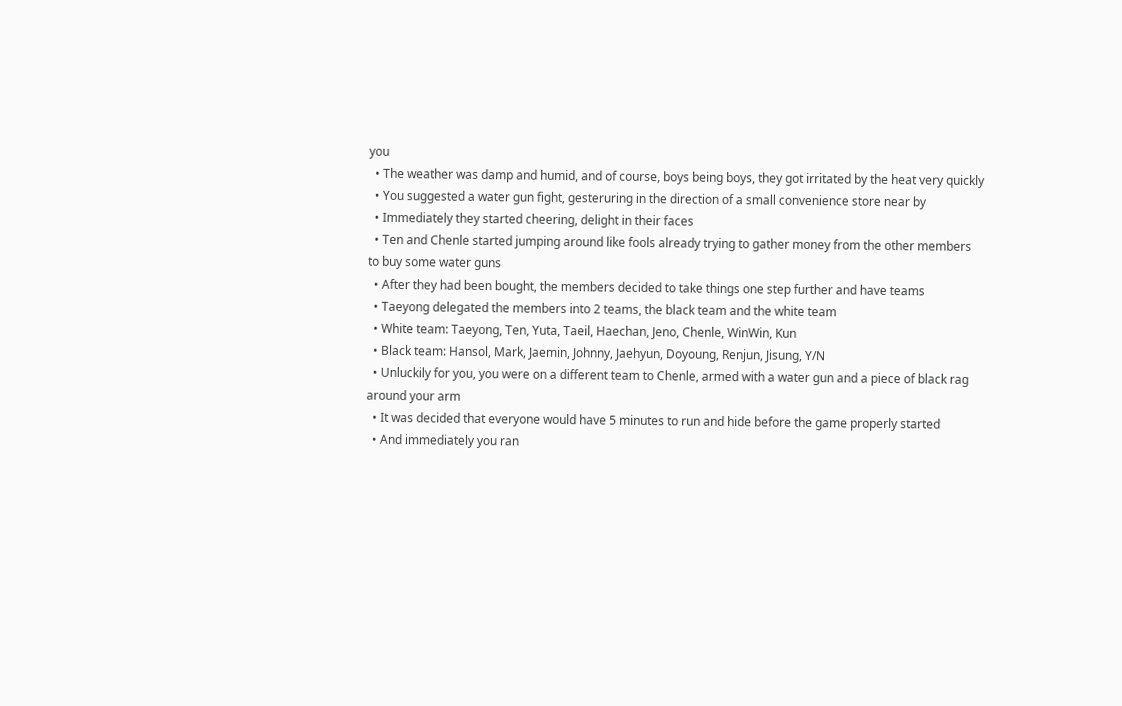you
  • The weather was damp and humid, and of course, boys being boys, they got irritated by the heat very quickly
  • You suggested a water gun fight, gesteruring in the direction of a small convenience store near by
  • Immediately they started cheering, delight in their faces
  • Ten and Chenle started jumping around like fools already trying to gather money from the other members to buy some water guns
  • After they had been bought, the members decided to take things one step further and have teams
  • Taeyong delegated the members into 2 teams, the black team and the white team
  • White team: Taeyong, Ten, Yuta, Taeil, Haechan, Jeno, Chenle, WinWin, Kun
  • Black team: Hansol, Mark, Jaemin, Johnny, Jaehyun, Doyoung, Renjun, Jisung, Y/N
  • Unluckily for you, you were on a different team to Chenle, armed with a water gun and a piece of black rag around your arm
  • It was decided that everyone would have 5 minutes to run and hide before the game properly started
  • And immediately you ran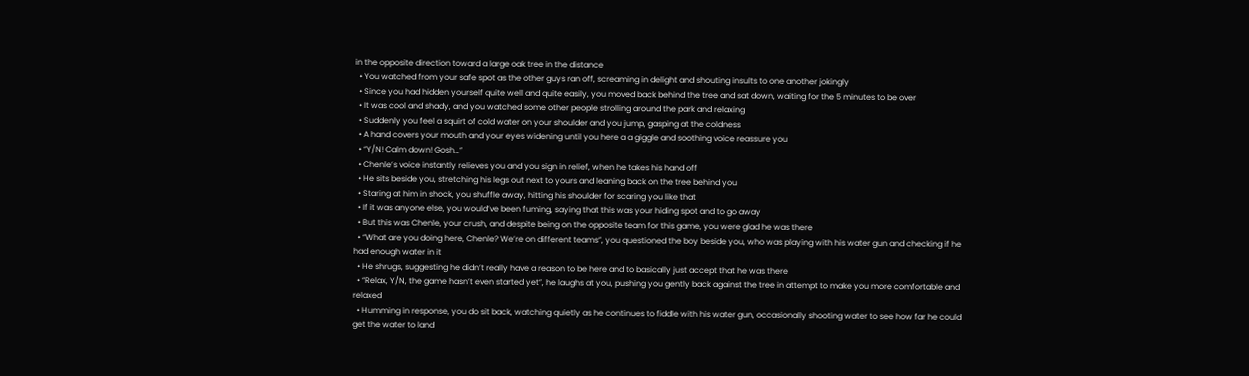in the opposite direction toward a large oak tree in the distance
  • You watched from your safe spot as the other guys ran off, screaming in delight and shouting insults to one another jokingly
  • Since you had hidden yourself quite well and quite easily, you moved back behind the tree and sat down, waiting for the 5 minutes to be over
  • It was cool and shady, and you watched some other people strolling around the park and relaxing
  • Suddenly you feel a squirt of cold water on your shoulder and you jump, gasping at the coldness
  • A hand covers your mouth and your eyes widening until you here a a giggle and soothing voice reassure you
  • “Y/N! Calm down! Gosh…”
  • Chenle’s voice instantly relieves you and you sign in relief, when he takes his hand off
  • He sits beside you, stretching his legs out next to yours and leaning back on the tree behind you
  • Staring at him in shock, you shuffle away, hitting his shoulder for scaring you like that
  • If it was anyone else, you would’ve been fuming, saying that this was your hiding spot and to go away
  • But this was Chenle, your crush, and despite being on the opposite team for this game, you were glad he was there
  • “What are you doing here, Chenle? We’re on different teams”, you questioned the boy beside you, who was playing with his water gun and checking if he had enough water in it
  • He shrugs, suggesting he didn’t really have a reason to be here and to basically just accept that he was there
  • “Relax, Y/N, the game hasn’t even started yet”, he laughs at you, pushing you gently back against the tree in attempt to make you more comfortable and relaxed
  • Humming in response, you do sit back, watching quietly as he continues to fiddle with his water gun, occasionally shooting water to see how far he could get the water to land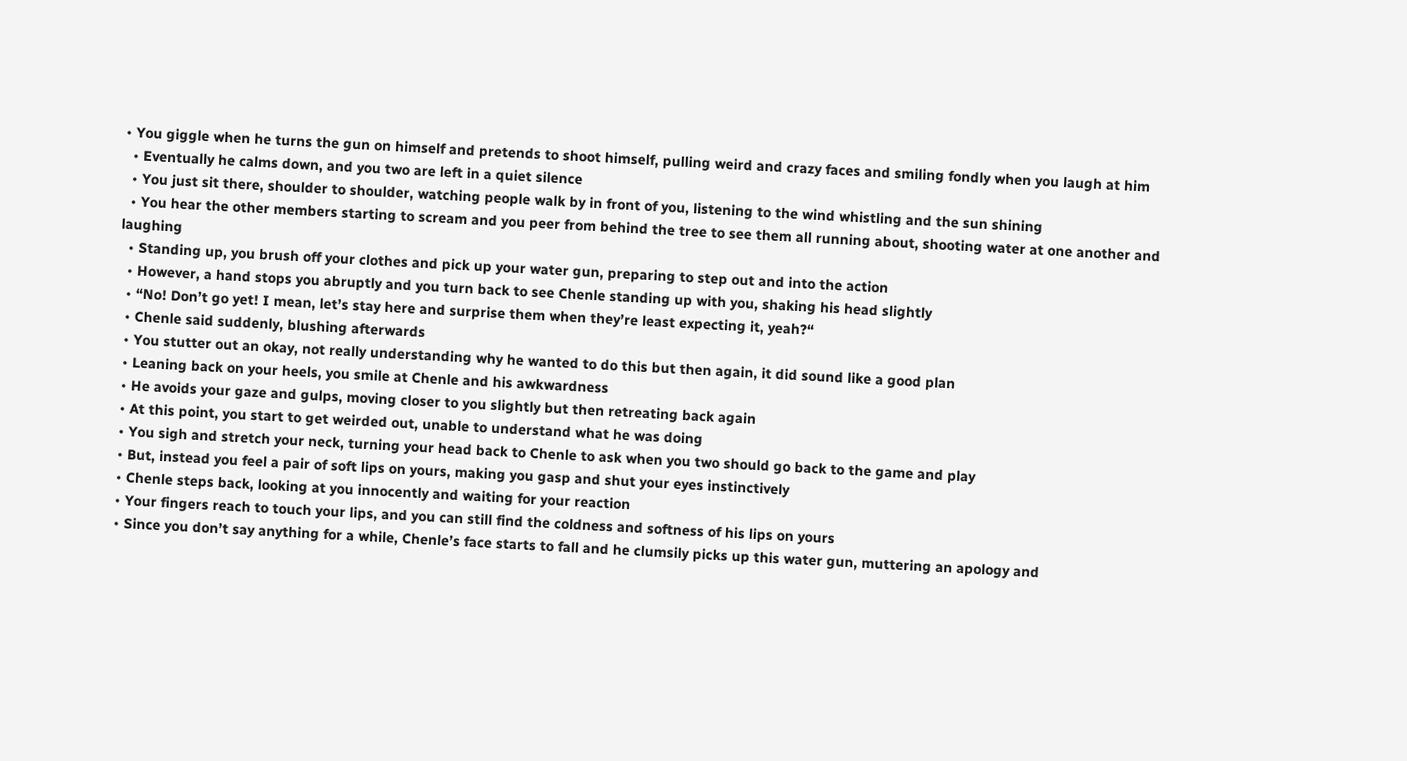• You giggle when he turns the gun on himself and pretends to shoot himself, pulling weird and crazy faces and smiling fondly when you laugh at him
  • Eventually he calms down, and you two are left in a quiet silence
  • You just sit there, shoulder to shoulder, watching people walk by in front of you, listening to the wind whistling and the sun shining
  • You hear the other members starting to scream and you peer from behind the tree to see them all running about, shooting water at one another and laughing
  • Standing up, you brush off your clothes and pick up your water gun, preparing to step out and into the action
  • However, a hand stops you abruptly and you turn back to see Chenle standing up with you, shaking his head slightly
  • “No! Don’t go yet! I mean, let’s stay here and surprise them when they’re least expecting it, yeah?“
  • Chenle said suddenly, blushing afterwards
  • You stutter out an okay, not really understanding why he wanted to do this but then again, it did sound like a good plan
  • Leaning back on your heels, you smile at Chenle and his awkwardness
  • He avoids your gaze and gulps, moving closer to you slightly but then retreating back again
  • At this point, you start to get weirded out, unable to understand what he was doing
  • You sigh and stretch your neck, turning your head back to Chenle to ask when you two should go back to the game and play
  • But, instead you feel a pair of soft lips on yours, making you gasp and shut your eyes instinctively
  • Chenle steps back, looking at you innocently and waiting for your reaction
  • Your fingers reach to touch your lips, and you can still find the coldness and softness of his lips on yours
  • Since you don’t say anything for a while, Chenle’s face starts to fall and he clumsily picks up this water gun, muttering an apology and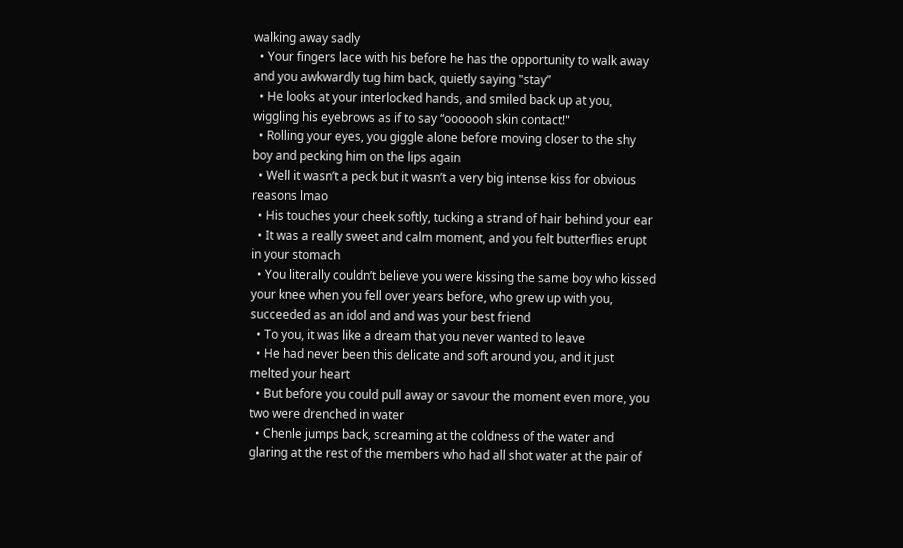walking away sadly
  • Your fingers lace with his before he has the opportunity to walk away and you awkwardly tug him back, quietly saying "stay”
  • He looks at your interlocked hands, and smiled back up at you, wiggling his eyebrows as if to say “ooooooh skin contact!"
  • Rolling your eyes, you giggle alone before moving closer to the shy boy and pecking him on the lips again
  • Well it wasn’t a peck but it wasn’t a very big intense kiss for obvious reasons lmao
  • His touches your cheek softly, tucking a strand of hair behind your ear
  • It was a really sweet and calm moment, and you felt butterflies erupt in your stomach
  • You literally couldn’t believe you were kissing the same boy who kissed your knee when you fell over years before, who grew up with you, succeeded as an idol and and was your best friend
  • To you, it was like a dream that you never wanted to leave
  • He had never been this delicate and soft around you, and it just melted your heart
  • But before you could pull away or savour the moment even more, you two were drenched in water
  • Chenle jumps back, screaming at the coldness of the water and glaring at the rest of the members who had all shot water at the pair of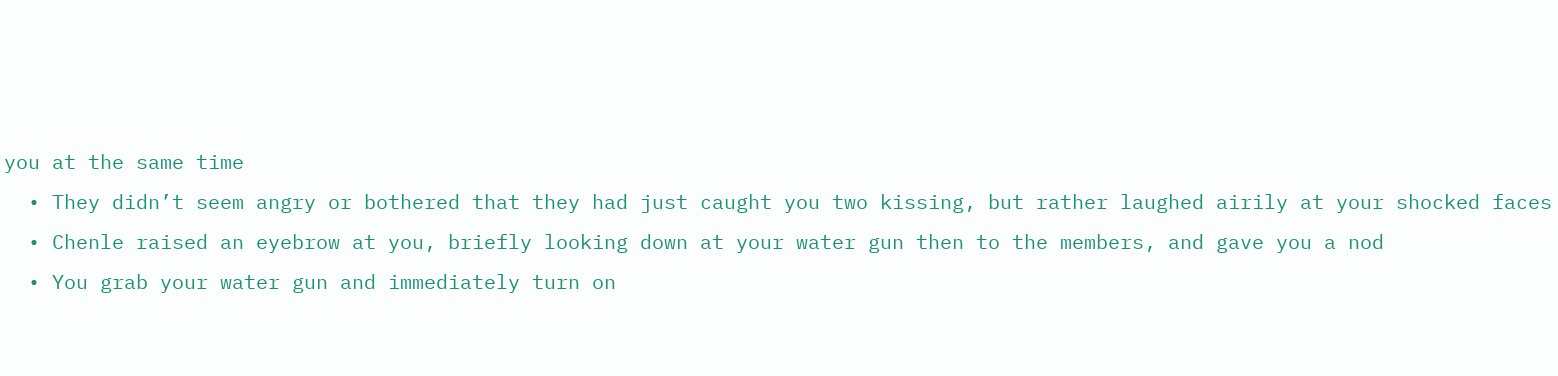you at the same time
  • They didn’t seem angry or bothered that they had just caught you two kissing, but rather laughed airily at your shocked faces
  • Chenle raised an eyebrow at you, briefly looking down at your water gun then to the members, and gave you a nod
  • You grab your water gun and immediately turn on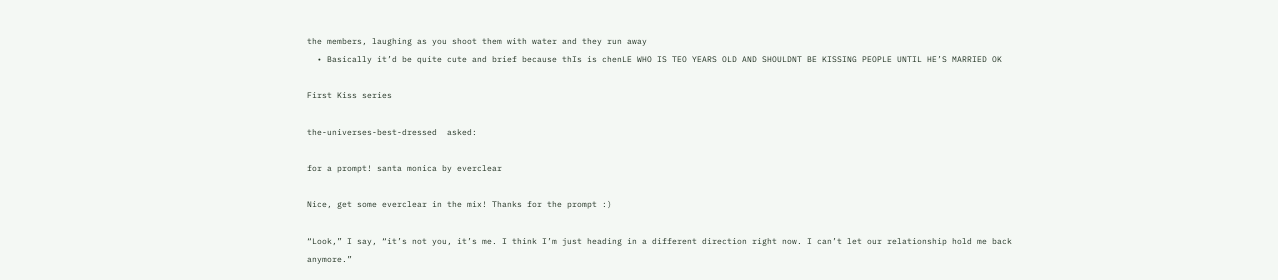the members, laughing as you shoot them with water and they run away
  • Basically it’d be quite cute and brief because thIs is chenLE WHO IS TEO YEARS OLD AND SHOULDNT BE KISSING PEOPLE UNTIL HE’S MARRIED OK

First Kiss series

the-universes-best-dressed  asked:

for a prompt! santa monica by everclear

Nice, get some everclear in the mix! Thanks for the prompt :)

“Look,” I say, “it’s not you, it’s me. I think I’m just heading in a different direction right now. I can’t let our relationship hold me back anymore.”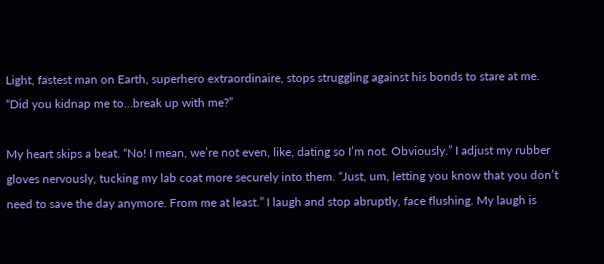Light, fastest man on Earth, superhero extraordinaire, stops struggling against his bonds to stare at me. “Did you kidnap me to…break up with me?”

My heart skips a beat. “No! I mean, we’re not even, like, dating so I’m not. Obviously.” I adjust my rubber gloves nervously, tucking my lab coat more securely into them. “Just, um, letting you know that you don’t need to save the day anymore. From me at least.” I laugh and stop abruptly, face flushing. My laugh is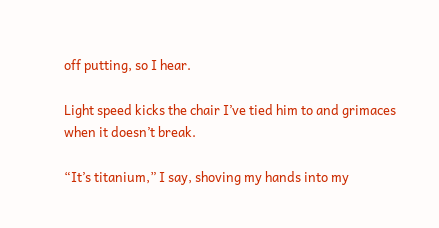off putting, so I hear.

Light speed kicks the chair I’ve tied him to and grimaces when it doesn’t break.

“It’s titanium,” I say, shoving my hands into my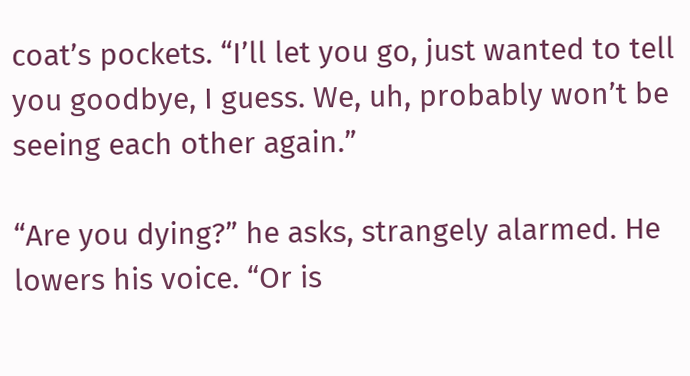coat’s pockets. “I’ll let you go, just wanted to tell you goodbye, I guess. We, uh, probably won’t be seeing each other again.”

“Are you dying?” he asks, strangely alarmed. He lowers his voice. “Or is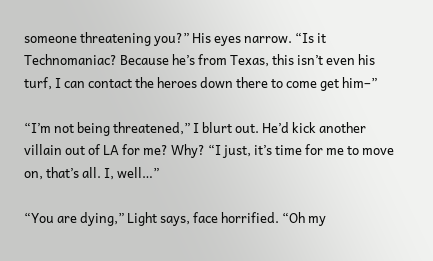someone threatening you?” His eyes narrow. “Is it Technomaniac? Because he’s from Texas, this isn’t even his turf, I can contact the heroes down there to come get him–”

“I’m not being threatened,” I blurt out. He’d kick another villain out of LA for me? Why? “I just, it’s time for me to move on, that’s all. I, well…”

“You are dying,” Light says, face horrified. “Oh my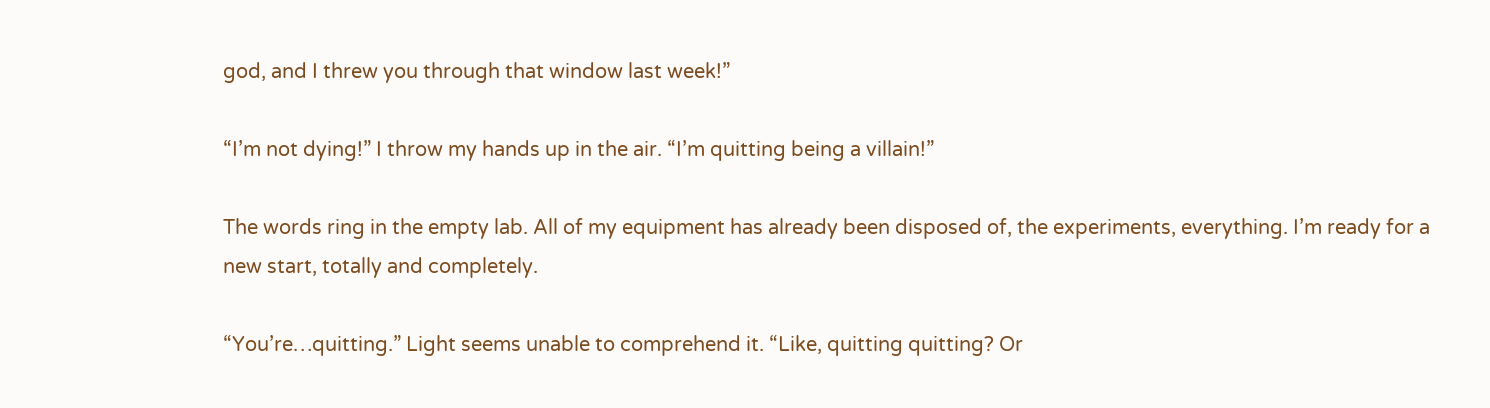god, and I threw you through that window last week!”

“I’m not dying!” I throw my hands up in the air. “I’m quitting being a villain!”

The words ring in the empty lab. All of my equipment has already been disposed of, the experiments, everything. I’m ready for a new start, totally and completely.

“You’re…quitting.” Light seems unable to comprehend it. “Like, quitting quitting? Or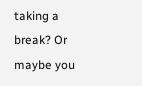taking a break? Or maybe you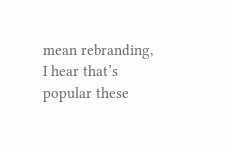mean rebranding, I hear that’s popular these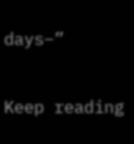days–”

Keep reading